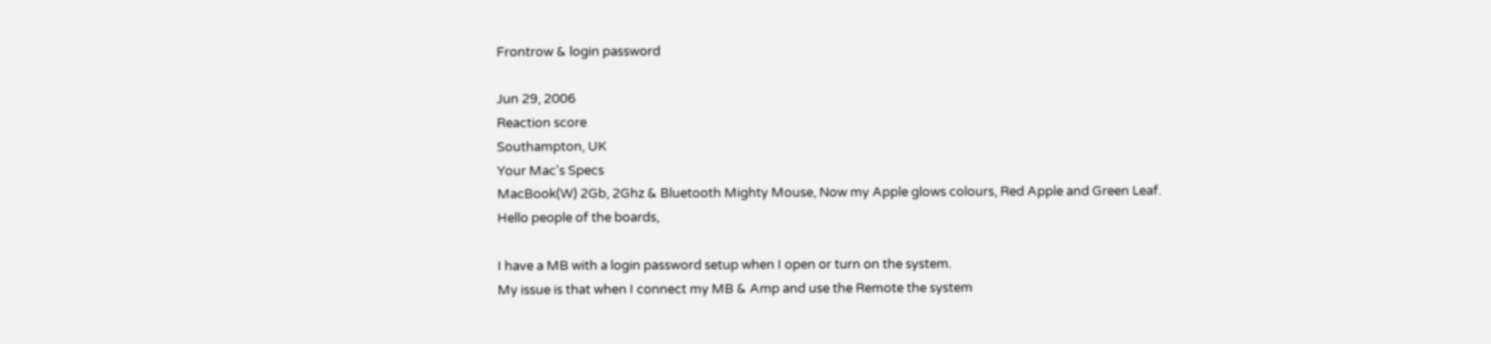Frontrow & login password

Jun 29, 2006
Reaction score
Southampton, UK
Your Mac's Specs
MacBook(W) 2Gb, 2Ghz & Bluetooth Mighty Mouse, Now my Apple glows colours, Red Apple and Green Leaf.
Hello people of the boards,

I have a MB with a login password setup when I open or turn on the system.
My issue is that when I connect my MB & Amp and use the Remote the system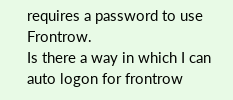requires a password to use Frontrow.
Is there a way in which I can auto logon for frontrow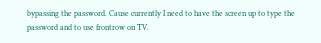bypassing the password. Cause currently I need to have the screen up to type the password and to use frontrow on TV.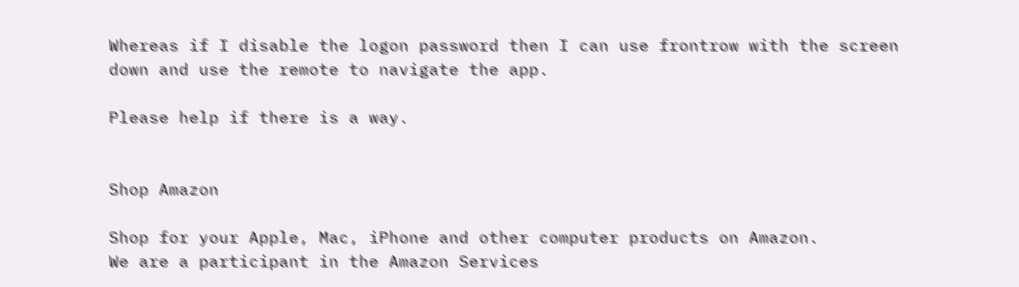Whereas if I disable the logon password then I can use frontrow with the screen down and use the remote to navigate the app.

Please help if there is a way.


Shop Amazon

Shop for your Apple, Mac, iPhone and other computer products on Amazon.
We are a participant in the Amazon Services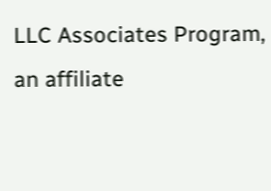LLC Associates Program, an affiliate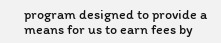program designed to provide a means for us to earn fees by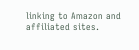linking to Amazon and affiliated sites.